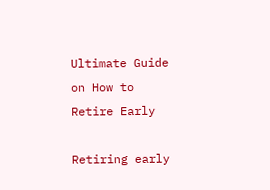Ultimate Guide on How to Retire Early

Retiring early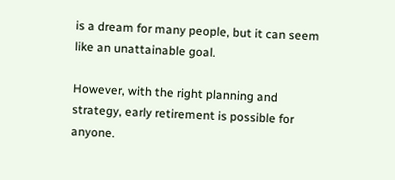is a dream for many people, but it can seem like an unattainable goal.

However, with the right planning and strategy, early retirement is possible for anyone.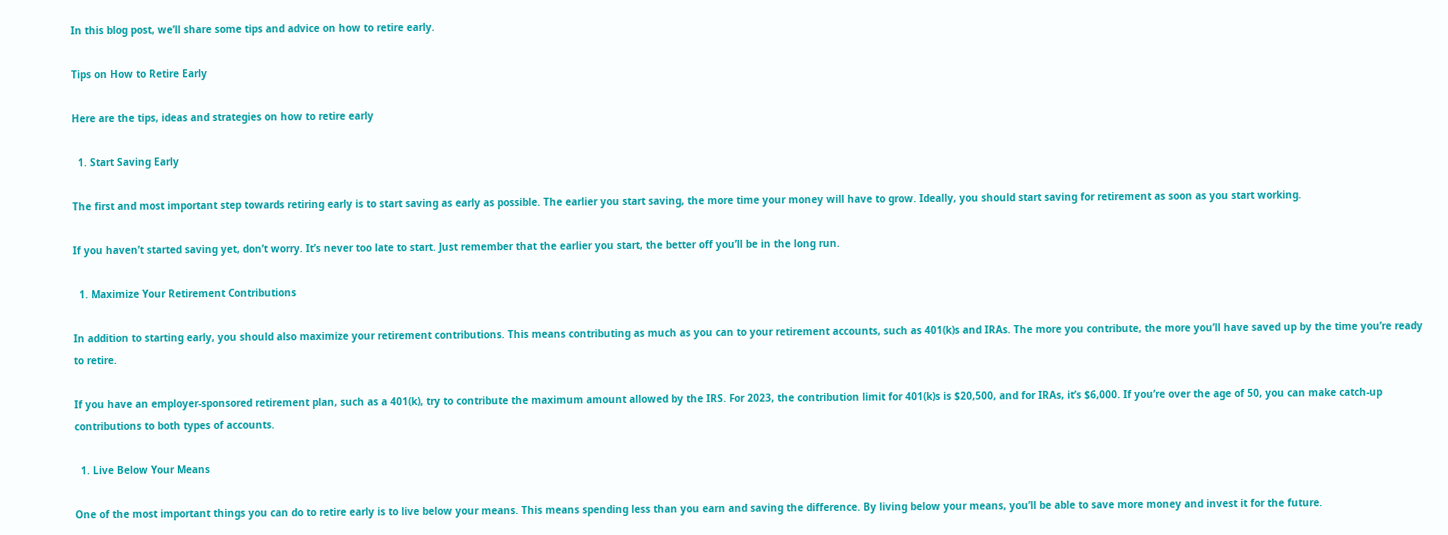In this blog post, we’ll share some tips and advice on how to retire early.

Tips on How to Retire Early

Here are the tips, ideas and strategies on how to retire early

  1. Start Saving Early

The first and most important step towards retiring early is to start saving as early as possible. The earlier you start saving, the more time your money will have to grow. Ideally, you should start saving for retirement as soon as you start working.

If you haven’t started saving yet, don’t worry. It’s never too late to start. Just remember that the earlier you start, the better off you’ll be in the long run.

  1. Maximize Your Retirement Contributions

In addition to starting early, you should also maximize your retirement contributions. This means contributing as much as you can to your retirement accounts, such as 401(k)s and IRAs. The more you contribute, the more you’ll have saved up by the time you’re ready to retire.

If you have an employer-sponsored retirement plan, such as a 401(k), try to contribute the maximum amount allowed by the IRS. For 2023, the contribution limit for 401(k)s is $20,500, and for IRAs, it’s $6,000. If you’re over the age of 50, you can make catch-up contributions to both types of accounts.

  1. Live Below Your Means

One of the most important things you can do to retire early is to live below your means. This means spending less than you earn and saving the difference. By living below your means, you’ll be able to save more money and invest it for the future.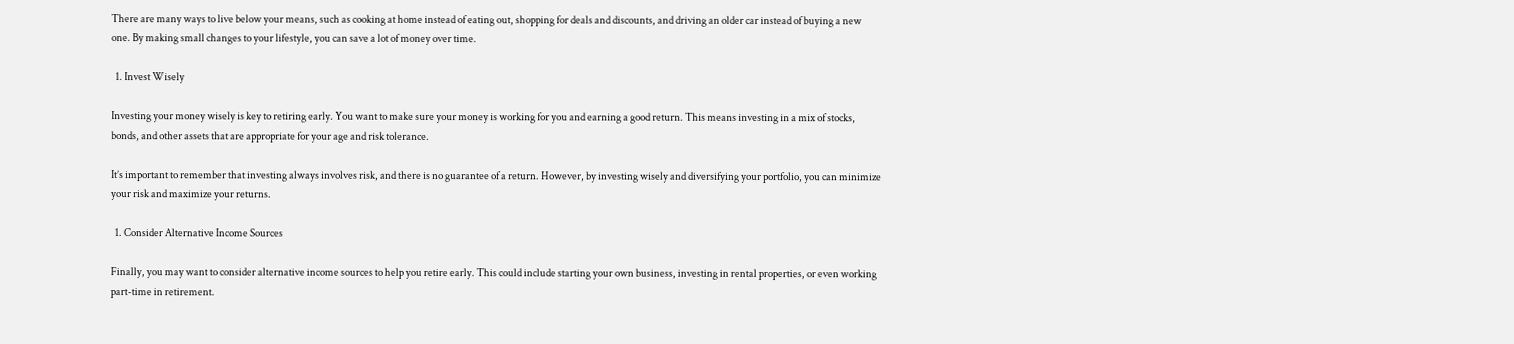There are many ways to live below your means, such as cooking at home instead of eating out, shopping for deals and discounts, and driving an older car instead of buying a new one. By making small changes to your lifestyle, you can save a lot of money over time.

  1. Invest Wisely

Investing your money wisely is key to retiring early. You want to make sure your money is working for you and earning a good return. This means investing in a mix of stocks, bonds, and other assets that are appropriate for your age and risk tolerance.

It’s important to remember that investing always involves risk, and there is no guarantee of a return. However, by investing wisely and diversifying your portfolio, you can minimize your risk and maximize your returns.

  1. Consider Alternative Income Sources

Finally, you may want to consider alternative income sources to help you retire early. This could include starting your own business, investing in rental properties, or even working part-time in retirement.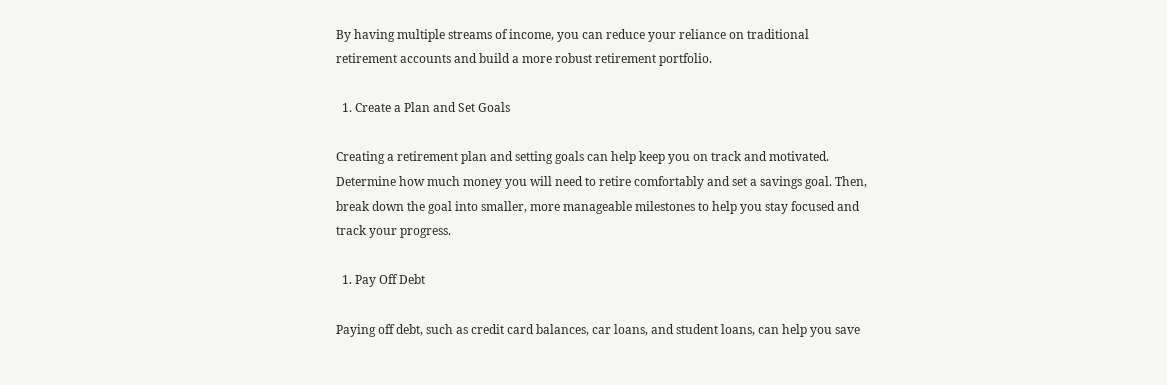By having multiple streams of income, you can reduce your reliance on traditional retirement accounts and build a more robust retirement portfolio.

  1. Create a Plan and Set Goals

Creating a retirement plan and setting goals can help keep you on track and motivated. Determine how much money you will need to retire comfortably and set a savings goal. Then, break down the goal into smaller, more manageable milestones to help you stay focused and track your progress.

  1. Pay Off Debt

Paying off debt, such as credit card balances, car loans, and student loans, can help you save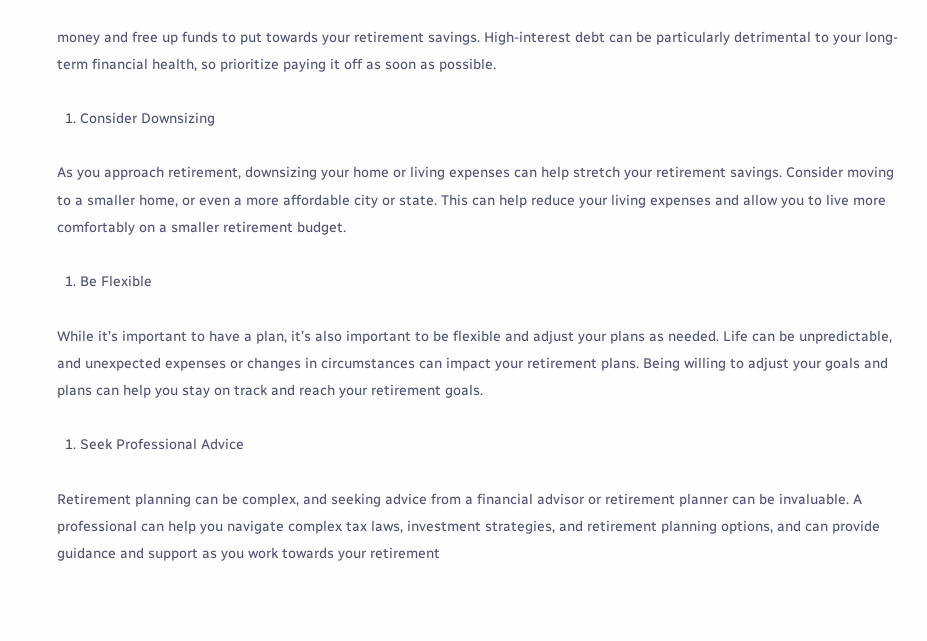money and free up funds to put towards your retirement savings. High-interest debt can be particularly detrimental to your long-term financial health, so prioritize paying it off as soon as possible.

  1. Consider Downsizing

As you approach retirement, downsizing your home or living expenses can help stretch your retirement savings. Consider moving to a smaller home, or even a more affordable city or state. This can help reduce your living expenses and allow you to live more comfortably on a smaller retirement budget.

  1. Be Flexible

While it’s important to have a plan, it’s also important to be flexible and adjust your plans as needed. Life can be unpredictable, and unexpected expenses or changes in circumstances can impact your retirement plans. Being willing to adjust your goals and plans can help you stay on track and reach your retirement goals.

  1. Seek Professional Advice

Retirement planning can be complex, and seeking advice from a financial advisor or retirement planner can be invaluable. A professional can help you navigate complex tax laws, investment strategies, and retirement planning options, and can provide guidance and support as you work towards your retirement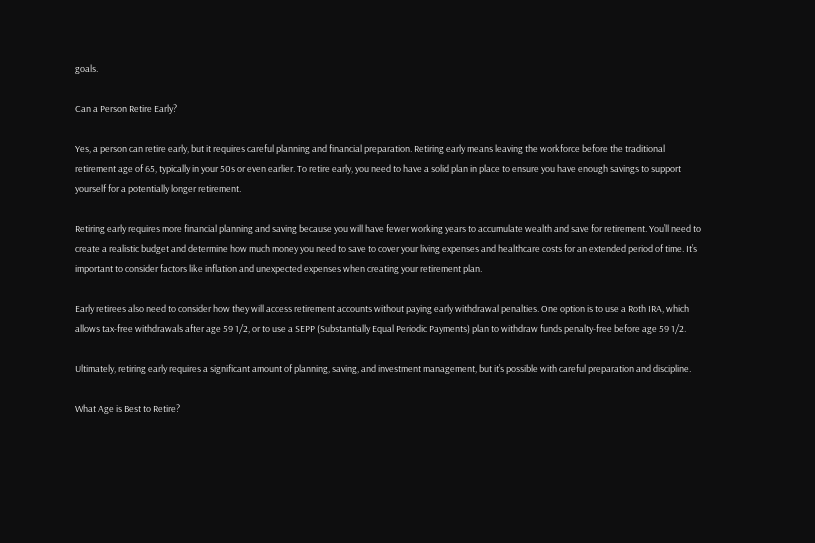goals.

Can a Person Retire Early?

Yes, a person can retire early, but it requires careful planning and financial preparation. Retiring early means leaving the workforce before the traditional retirement age of 65, typically in your 50s or even earlier. To retire early, you need to have a solid plan in place to ensure you have enough savings to support yourself for a potentially longer retirement.

Retiring early requires more financial planning and saving because you will have fewer working years to accumulate wealth and save for retirement. You’ll need to create a realistic budget and determine how much money you need to save to cover your living expenses and healthcare costs for an extended period of time. It’s important to consider factors like inflation and unexpected expenses when creating your retirement plan.

Early retirees also need to consider how they will access retirement accounts without paying early withdrawal penalties. One option is to use a Roth IRA, which allows tax-free withdrawals after age 59 1/2, or to use a SEPP (Substantially Equal Periodic Payments) plan to withdraw funds penalty-free before age 59 1/2.

Ultimately, retiring early requires a significant amount of planning, saving, and investment management, but it’s possible with careful preparation and discipline.

What Age is Best to Retire?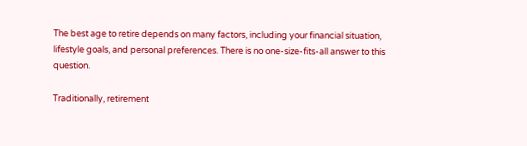The best age to retire depends on many factors, including your financial situation, lifestyle goals, and personal preferences. There is no one-size-fits-all answer to this question.

Traditionally, retirement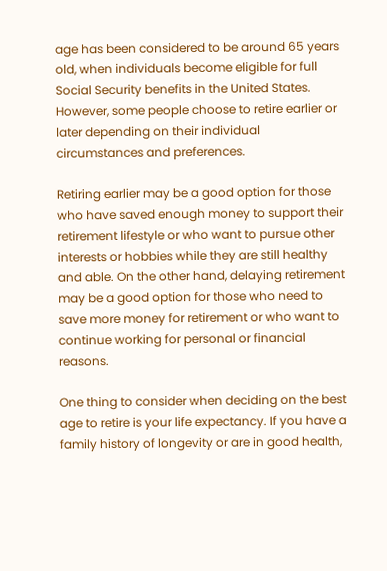age has been considered to be around 65 years old, when individuals become eligible for full Social Security benefits in the United States. However, some people choose to retire earlier or later depending on their individual circumstances and preferences.

Retiring earlier may be a good option for those who have saved enough money to support their retirement lifestyle or who want to pursue other interests or hobbies while they are still healthy and able. On the other hand, delaying retirement may be a good option for those who need to save more money for retirement or who want to continue working for personal or financial reasons.

One thing to consider when deciding on the best age to retire is your life expectancy. If you have a family history of longevity or are in good health,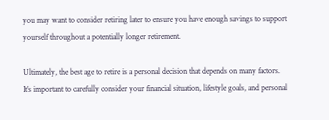you may want to consider retiring later to ensure you have enough savings to support yourself throughout a potentially longer retirement.

Ultimately, the best age to retire is a personal decision that depends on many factors. It’s important to carefully consider your financial situation, lifestyle goals, and personal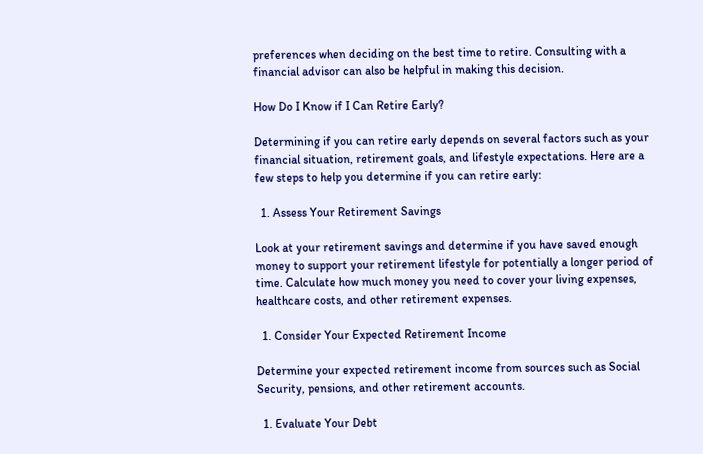preferences when deciding on the best time to retire. Consulting with a financial advisor can also be helpful in making this decision.

How Do I Know if I Can Retire Early?

Determining if you can retire early depends on several factors such as your financial situation, retirement goals, and lifestyle expectations. Here are a few steps to help you determine if you can retire early:

  1. Assess Your Retirement Savings

Look at your retirement savings and determine if you have saved enough money to support your retirement lifestyle for potentially a longer period of time. Calculate how much money you need to cover your living expenses, healthcare costs, and other retirement expenses.

  1. Consider Your Expected Retirement Income

Determine your expected retirement income from sources such as Social Security, pensions, and other retirement accounts.

  1. Evaluate Your Debt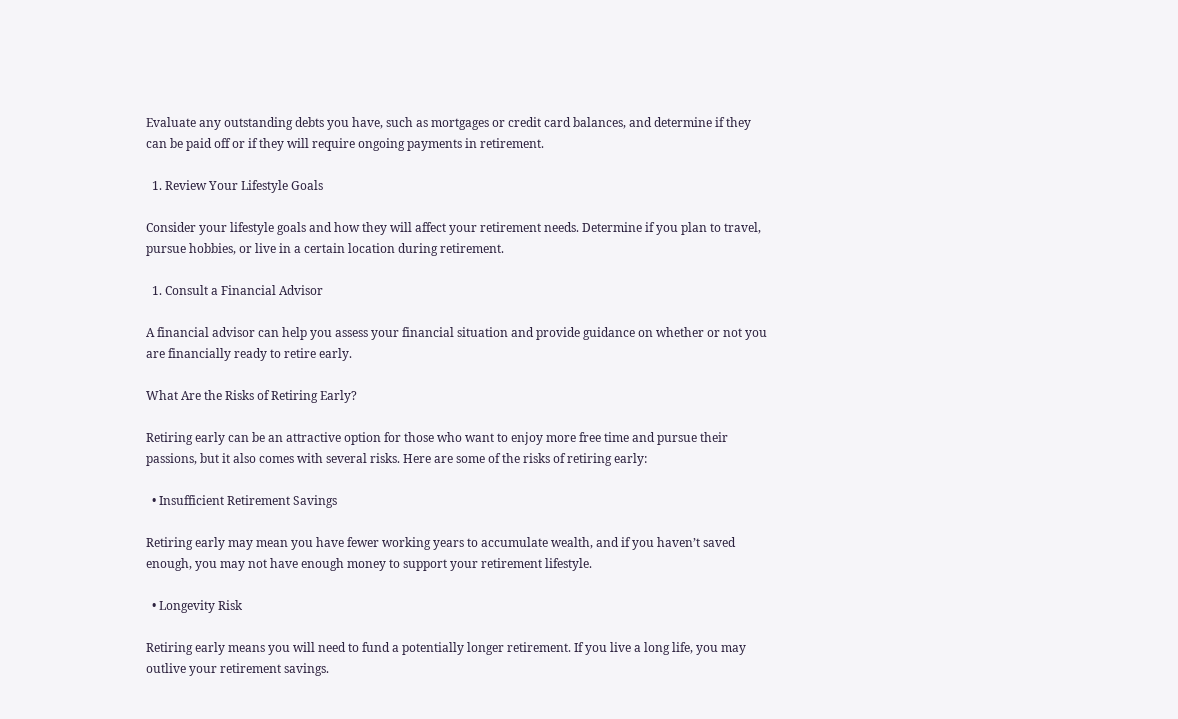Evaluate any outstanding debts you have, such as mortgages or credit card balances, and determine if they can be paid off or if they will require ongoing payments in retirement.

  1. Review Your Lifestyle Goals

Consider your lifestyle goals and how they will affect your retirement needs. Determine if you plan to travel, pursue hobbies, or live in a certain location during retirement.

  1. Consult a Financial Advisor

A financial advisor can help you assess your financial situation and provide guidance on whether or not you are financially ready to retire early.

What Are the Risks of Retiring Early?

Retiring early can be an attractive option for those who want to enjoy more free time and pursue their passions, but it also comes with several risks. Here are some of the risks of retiring early:

  • Insufficient Retirement Savings

Retiring early may mean you have fewer working years to accumulate wealth, and if you haven’t saved enough, you may not have enough money to support your retirement lifestyle.

  • Longevity Risk

Retiring early means you will need to fund a potentially longer retirement. If you live a long life, you may outlive your retirement savings.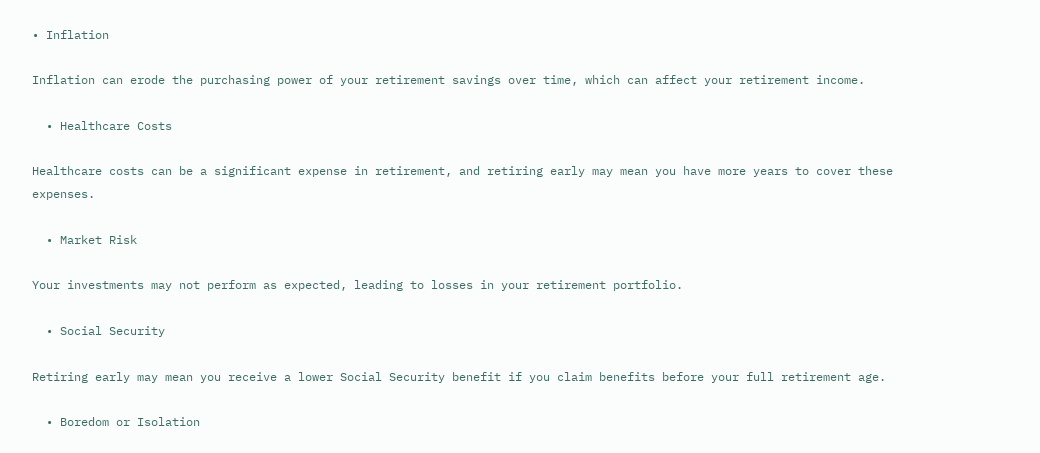• Inflation

Inflation can erode the purchasing power of your retirement savings over time, which can affect your retirement income.

  • Healthcare Costs

Healthcare costs can be a significant expense in retirement, and retiring early may mean you have more years to cover these expenses.

  • Market Risk

Your investments may not perform as expected, leading to losses in your retirement portfolio.

  • Social Security

Retiring early may mean you receive a lower Social Security benefit if you claim benefits before your full retirement age.

  • Boredom or Isolation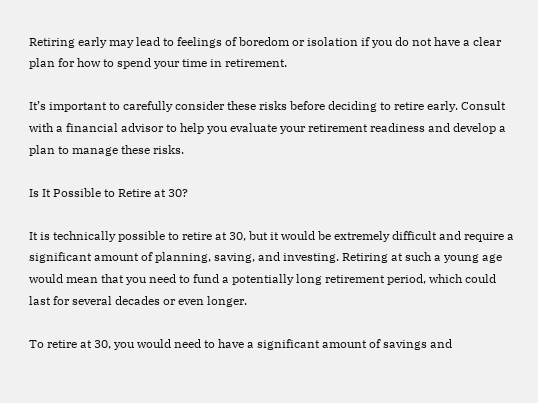Retiring early may lead to feelings of boredom or isolation if you do not have a clear plan for how to spend your time in retirement.

It’s important to carefully consider these risks before deciding to retire early. Consult with a financial advisor to help you evaluate your retirement readiness and develop a plan to manage these risks.

Is It Possible to Retire at 30?

It is technically possible to retire at 30, but it would be extremely difficult and require a significant amount of planning, saving, and investing. Retiring at such a young age would mean that you need to fund a potentially long retirement period, which could last for several decades or even longer.

To retire at 30, you would need to have a significant amount of savings and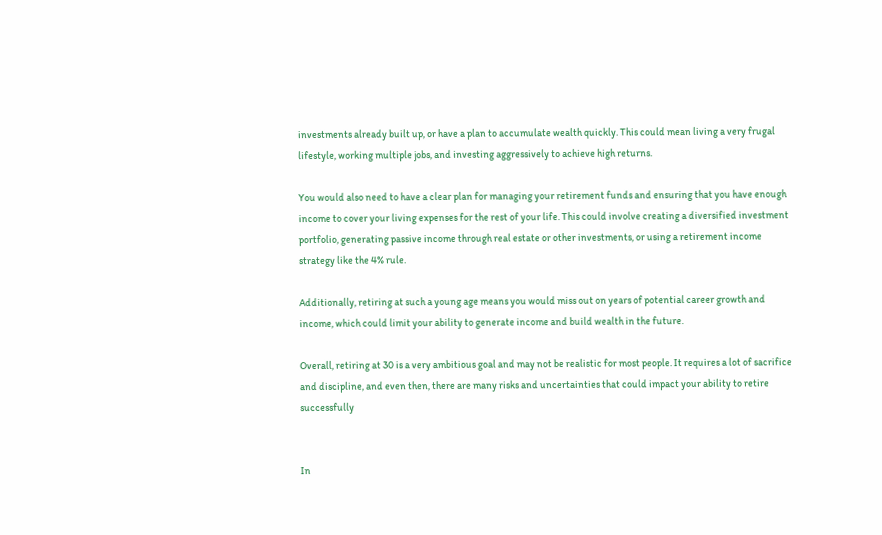investments already built up, or have a plan to accumulate wealth quickly. This could mean living a very frugal lifestyle, working multiple jobs, and investing aggressively to achieve high returns.

You would also need to have a clear plan for managing your retirement funds and ensuring that you have enough income to cover your living expenses for the rest of your life. This could involve creating a diversified investment portfolio, generating passive income through real estate or other investments, or using a retirement income strategy like the 4% rule.

Additionally, retiring at such a young age means you would miss out on years of potential career growth and income, which could limit your ability to generate income and build wealth in the future.

Overall, retiring at 30 is a very ambitious goal and may not be realistic for most people. It requires a lot of sacrifice and discipline, and even then, there are many risks and uncertainties that could impact your ability to retire successfully


In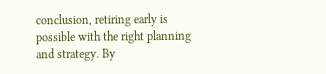conclusion, retiring early is possible with the right planning and strategy. By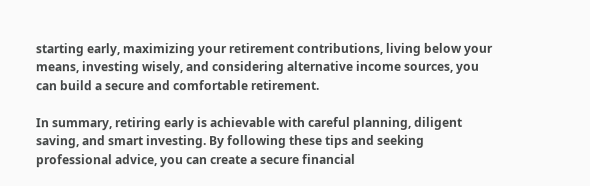starting early, maximizing your retirement contributions, living below your means, investing wisely, and considering alternative income sources, you can build a secure and comfortable retirement.

In summary, retiring early is achievable with careful planning, diligent saving, and smart investing. By following these tips and seeking professional advice, you can create a secure financial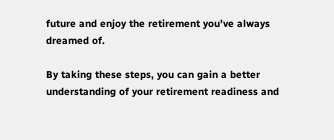future and enjoy the retirement you’ve always dreamed of.

By taking these steps, you can gain a better understanding of your retirement readiness and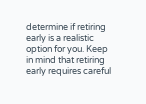determine if retiring early is a realistic option for you. Keep in mind that retiring early requires careful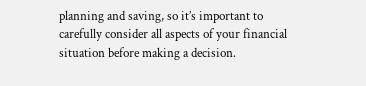planning and saving, so it’s important to carefully consider all aspects of your financial situation before making a decision.